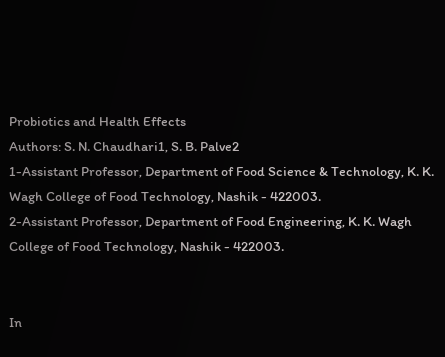Probiotics and Health Effects
Authors: S. N. Chaudhari1, S. B. Palve2
1-Assistant Professor, Department of Food Science & Technology, K. K. Wagh College of Food Technology, Nashik - 422003.
2-Assistant Professor, Department of Food Engineering, K. K. Wagh College of Food Technology, Nashik - 422003.


In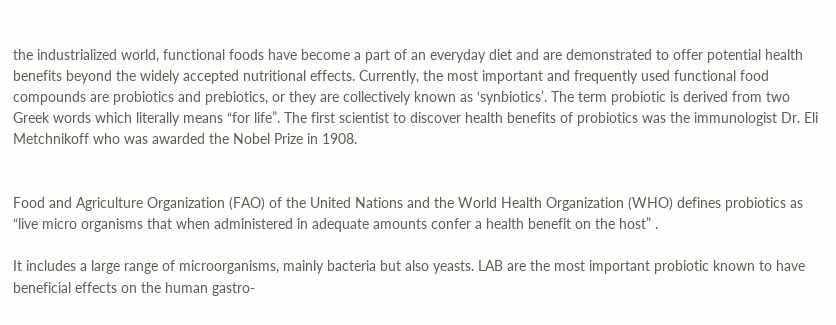the industrialized world, functional foods have become a part of an everyday diet and are demonstrated to offer potential health benefits beyond the widely accepted nutritional effects. Currently, the most important and frequently used functional food compounds are probiotics and prebiotics, or they are collectively known as ‘synbiotics’. The term probiotic is derived from two Greek words which literally means “for life”. The first scientist to discover health benefits of probiotics was the immunologist Dr. Eli Metchnikoff who was awarded the Nobel Prize in 1908.


Food and Agriculture Organization (FAO) of the United Nations and the World Health Organization (WHO) defines probiotics as “live micro organisms that when administered in adequate amounts confer a health benefit on the host” .

It includes a large range of microorganisms, mainly bacteria but also yeasts. LAB are the most important probiotic known to have beneficial effects on the human gastro-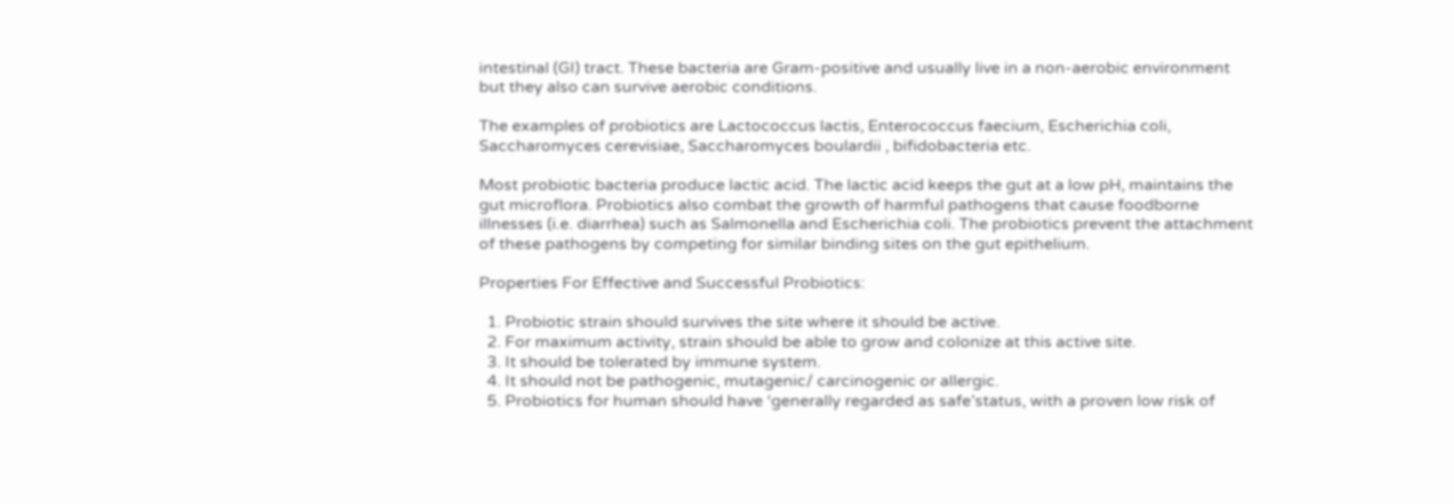intestinal (GI) tract. These bacteria are Gram-positive and usually live in a non-aerobic environment but they also can survive aerobic conditions.

The examples of probiotics are Lactococcus lactis, Enterococcus faecium, Escherichia coli, Saccharomyces cerevisiae, Saccharomyces boulardii , bifidobacteria etc.

Most probiotic bacteria produce lactic acid. The lactic acid keeps the gut at a low pH, maintains the gut microflora. Probiotics also combat the growth of harmful pathogens that cause foodborne illnesses (i.e. diarrhea) such as Salmonella and Escherichia coli. The probiotics prevent the attachment of these pathogens by competing for similar binding sites on the gut epithelium.

Properties For Effective and Successful Probiotics:

  1. Probiotic strain should survives the site where it should be active.
  2. For maximum activity, strain should be able to grow and colonize at this active site.
  3. It should be tolerated by immune system.
  4. It should not be pathogenic, mutagenic/ carcinogenic or allergic.
  5. Probiotics for human should have ‘generally regarded as safe’status, with a proven low risk of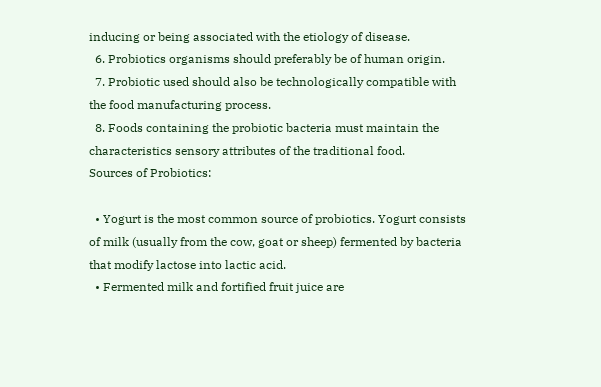inducing or being associated with the etiology of disease.
  6. Probiotics organisms should preferably be of human origin.
  7. Probiotic used should also be technologically compatible with the food manufacturing process.
  8. Foods containing the probiotic bacteria must maintain the characteristics sensory attributes of the traditional food.
Sources of Probiotics:

  • Yogurt is the most common source of probiotics. Yogurt consists of milk (usually from the cow, goat or sheep) fermented by bacteria that modify lactose into lactic acid.
  • Fermented milk and fortified fruit juice are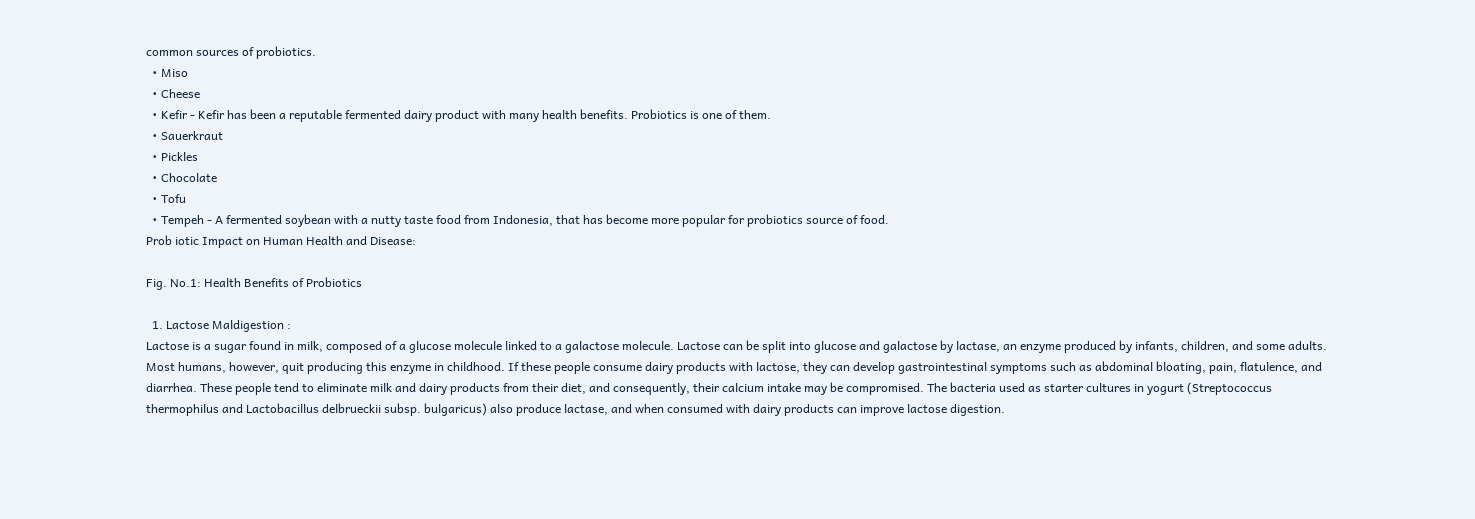common sources of probiotics.
  • Miso
  • Cheese
  • Kefir - Kefir has been a reputable fermented dairy product with many health benefits. Probiotics is one of them.
  • Sauerkraut
  • Pickles
  • Chocolate
  • Tofu
  • Tempeh - A fermented soybean with a nutty taste food from Indonesia, that has become more popular for probiotics source of food.
Prob iotic Impact on Human Health and Disease:

Fig. No.1: Health Benefits of Probiotics

  1. Lactose Maldigestion :
Lactose is a sugar found in milk, composed of a glucose molecule linked to a galactose molecule. Lactose can be split into glucose and galactose by lactase, an enzyme produced by infants, children, and some adults. Most humans, however, quit producing this enzyme in childhood. If these people consume dairy products with lactose, they can develop gastrointestinal symptoms such as abdominal bloating, pain, flatulence, and diarrhea. These people tend to eliminate milk and dairy products from their diet, and consequently, their calcium intake may be compromised. The bacteria used as starter cultures in yogurt (Streptococcus thermophilus and Lactobacillus delbrueckii subsp. bulgaricus) also produce lactase, and when consumed with dairy products can improve lactose digestion.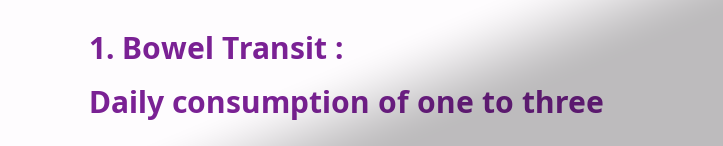1. Bowel Transit :
Daily consumption of one to three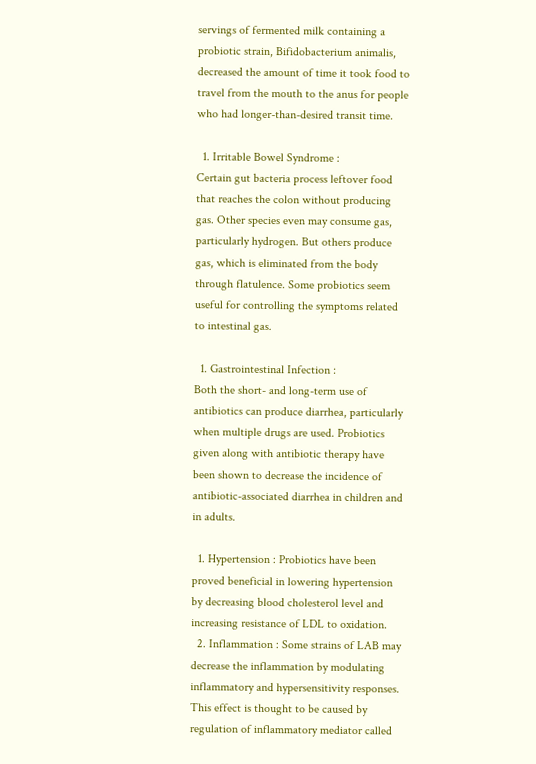servings of fermented milk containing a probiotic strain, Bifidobacterium animalis, decreased the amount of time it took food to travel from the mouth to the anus for people who had longer-than-desired transit time.

  1. Irritable Bowel Syndrome :
Certain gut bacteria process leftover food that reaches the colon without producing gas. Other species even may consume gas, particularly hydrogen. But others produce gas, which is eliminated from the body through flatulence. Some probiotics seem useful for controlling the symptoms related to intestinal gas.

  1. Gastrointestinal Infection :
Both the short- and long-term use of antibiotics can produce diarrhea, particularly when multiple drugs are used. Probiotics given along with antibiotic therapy have been shown to decrease the incidence of antibiotic-associated diarrhea in children and in adults.

  1. Hypertension : Probiotics have been proved beneficial in lowering hypertension by decreasing blood cholesterol level and increasing resistance of LDL to oxidation.
  2. Inflammation : Some strains of LAB may decrease the inflammation by modulating inflammatory and hypersensitivity responses. This effect is thought to be caused by regulation of inflammatory mediator called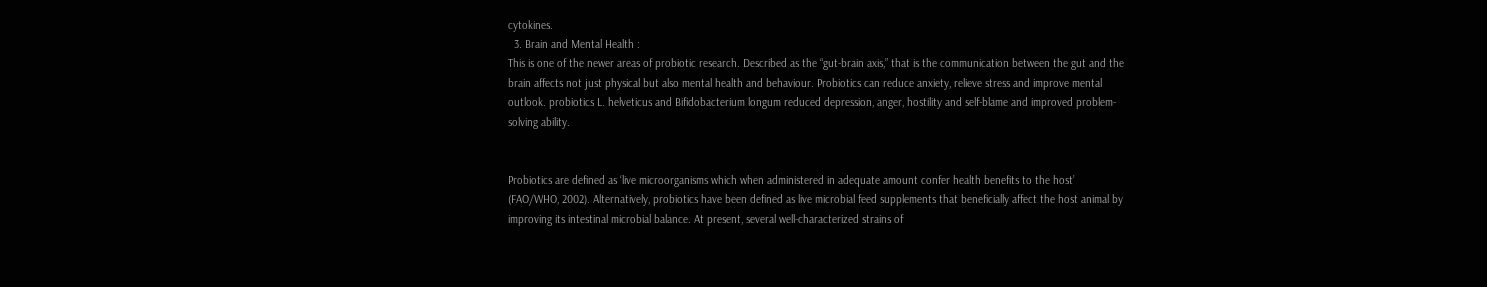cytokines.
  3. Brain and Mental Health :
This is one of the newer areas of probiotic research. Described as the “gut-brain axis,” that is the communication between the gut and the brain affects not just physical but also mental health and behaviour. Probiotics can reduce anxiety, relieve stress and improve mental outlook. probiotics L. helveticus and Bifidobacterium longum reduced depression, anger, hostility and self-blame and improved problem-solving ability.


Probiotics are defined as ‘live microorganisms which when administered in adequate amount confer health benefits to the host’ (FAO/WHO, 2002). Alternatively, probiotics have been defined as live microbial feed supplements that beneficially affect the host animal by improving its intestinal microbial balance. At present, several well-characterized strains of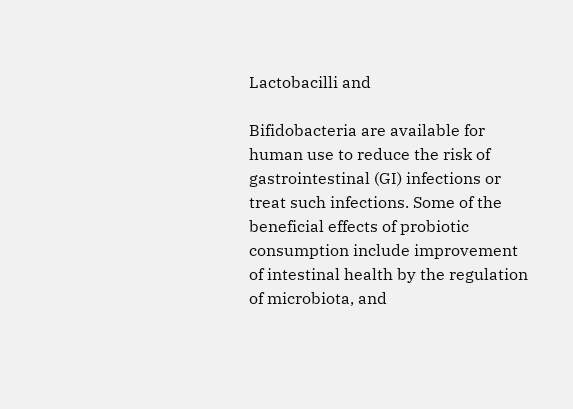Lactobacilli and

Bifidobacteria are available for human use to reduce the risk of gastrointestinal (GI) infections or treat such infections. Some of the beneficial effects of probiotic consumption include improvement of intestinal health by the regulation of microbiota, and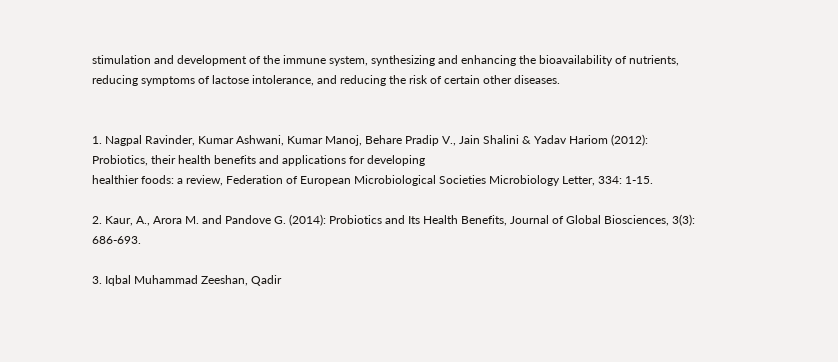stimulation and development of the immune system, synthesizing and enhancing the bioavailability of nutrients, reducing symptoms of lactose intolerance, and reducing the risk of certain other diseases.


1. Nagpal Ravinder, Kumar Ashwani, Kumar Manoj, Behare Pradip V., Jain Shalini & Yadav Hariom (2012): Probiotics, their health benefits and applications for developing
healthier foods: a review, Federation of European Microbiological Societies Microbiology Letter, 334: 1-15.

2. Kaur, A., Arora M. and Pandove G. (2014): Probiotics and Its Health Benefits, Journal of Global Biosciences, 3(3): 686-693.

3. Iqbal Muhammad Zeeshan, Qadir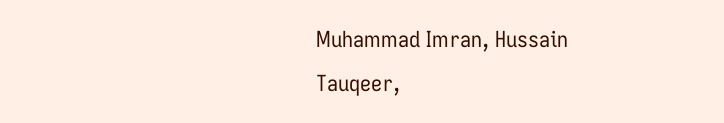Muhammad Imran, Hussain Tauqeer,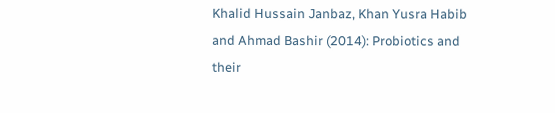Khalid Hussain Janbaz, Khan Yusra Habib and Ahmad Bashir (2014): Probiotics and their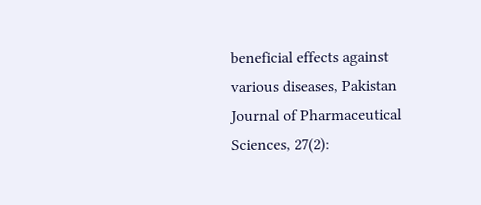beneficial effects against various diseases, Pakistan Journal of Pharmaceutical Sciences, 27(2):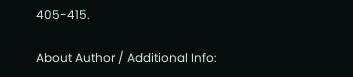405-415.

About Author / Additional Info: